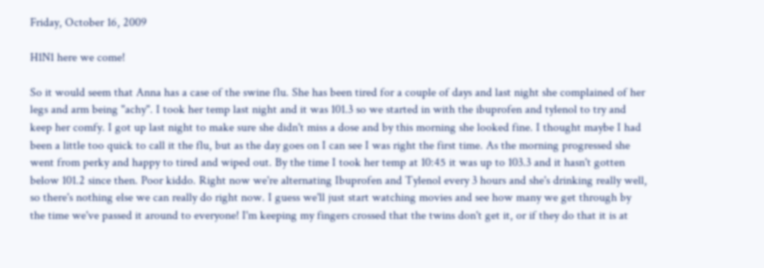Friday, October 16, 2009

H1N1 here we come!

So it would seem that Anna has a case of the swine flu. She has been tired for a couple of days and last night she complained of her legs and arm being "achy". I took her temp last night and it was 101.3 so we started in with the ibuprofen and tylenol to try and keep her comfy. I got up last night to make sure she didn't miss a dose and by this morning she looked fine. I thought maybe I had been a little too quick to call it the flu, but as the day goes on I can see I was right the first time. As the morning progressed she went from perky and happy to tired and wiped out. By the time I took her temp at 10:45 it was up to 103.3 and it hasn't gotten below 101.2 since then. Poor kiddo. Right now we're alternating Ibuprofen and Tylenol every 3 hours and she's drinking really well, so there's nothing else we can really do right now. I guess we'll just start watching movies and see how many we get through by the time we've passed it around to everyone! I'm keeping my fingers crossed that the twins don't get it, or if they do that it is at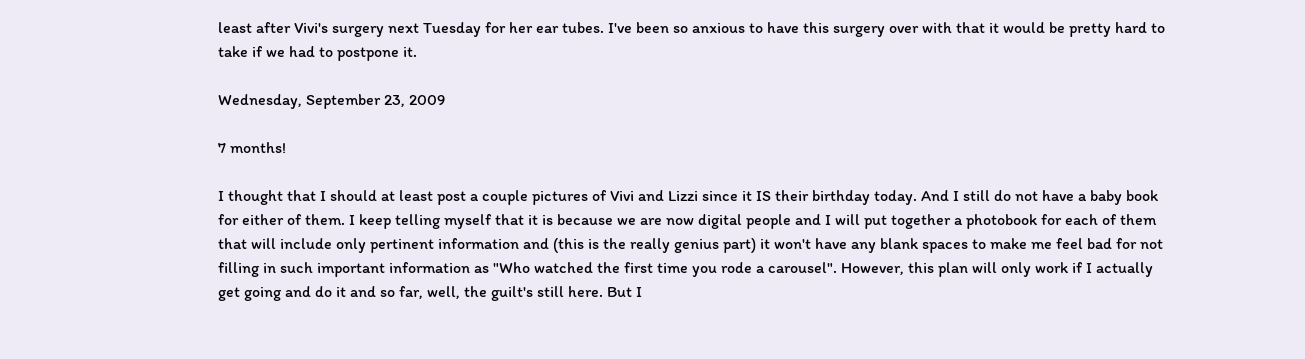least after Vivi's surgery next Tuesday for her ear tubes. I've been so anxious to have this surgery over with that it would be pretty hard to take if we had to postpone it.

Wednesday, September 23, 2009

7 months!

I thought that I should at least post a couple pictures of Vivi and Lizzi since it IS their birthday today. And I still do not have a baby book for either of them. I keep telling myself that it is because we are now digital people and I will put together a photobook for each of them that will include only pertinent information and (this is the really genius part) it won't have any blank spaces to make me feel bad for not filling in such important information as "Who watched the first time you rode a carousel". However, this plan will only work if I actually get going and do it and so far, well, the guilt's still here. But I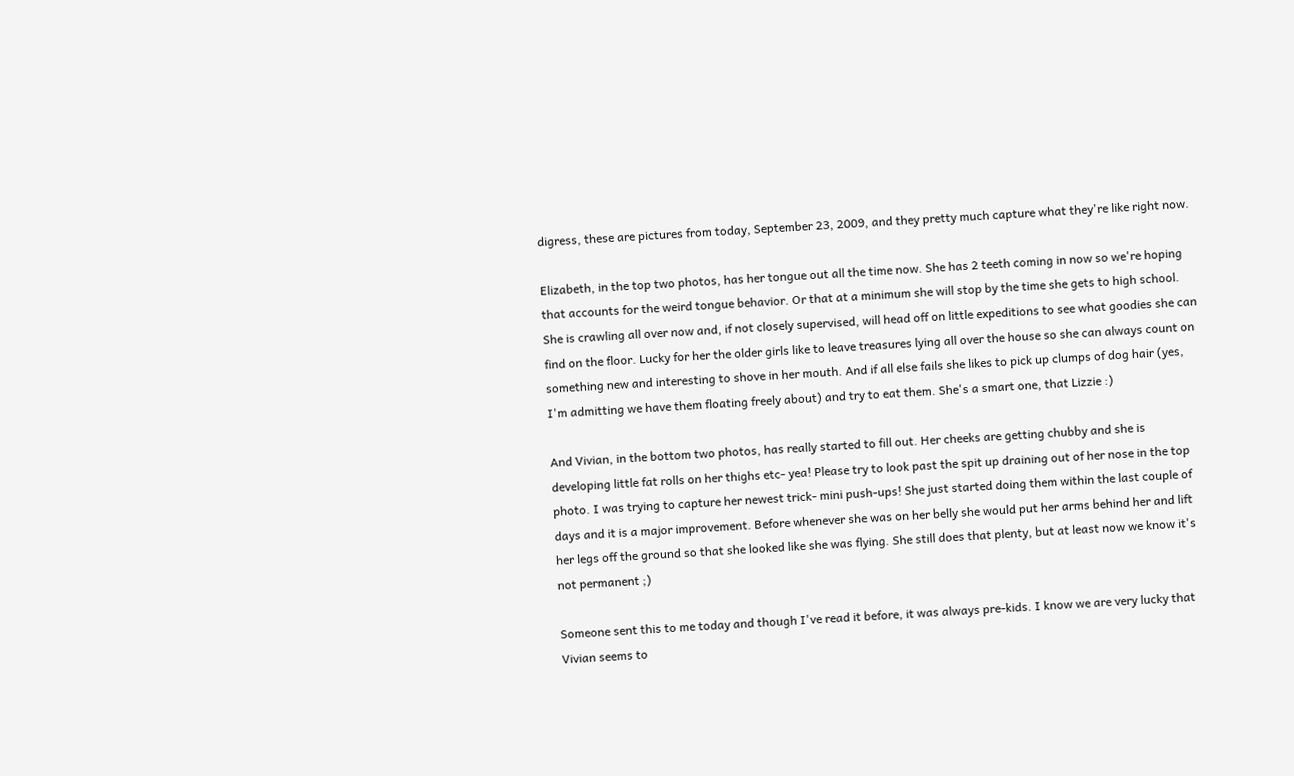digress, these are pictures from today, September 23, 2009, and they pretty much capture what they're like right now.

Elizabeth, in the top two photos, has her tongue out all the time now. She has 2 teeth coming in now so we're hoping that accounts for the weird tongue behavior. Or that at a minimum she will stop by the time she gets to high school. She is crawling all over now and, if not closely supervised, will head off on little expeditions to see what goodies she can find on the floor. Lucky for her the older girls like to leave treasures lying all over the house so she can always count on something new and interesting to shove in her mouth. And if all else fails she likes to pick up clumps of dog hair (yes, I'm admitting we have them floating freely about) and try to eat them. She's a smart one, that Lizzie :)

And Vivian, in the bottom two photos, has really started to fill out. Her cheeks are getting chubby and she is developing little fat rolls on her thighs etc- yea! Please try to look past the spit up draining out of her nose in the top photo. I was trying to capture her newest trick- mini push-ups! She just started doing them within the last couple of days and it is a major improvement. Before whenever she was on her belly she would put her arms behind her and lift her legs off the ground so that she looked like she was flying. She still does that plenty, but at least now we know it's not permanent ;)

Someone sent this to me today and though I've read it before, it was always pre-kids. I know we are very lucky that Vivian seems to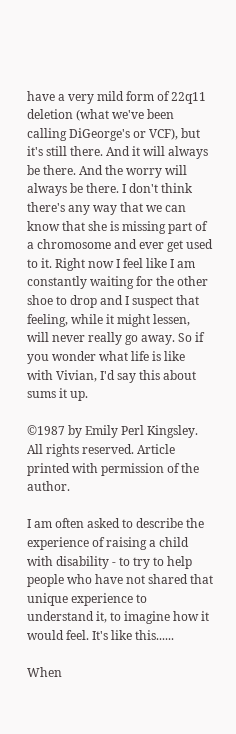have a very mild form of 22q11 deletion (what we've been calling DiGeorge's or VCF), but it's still there. And it will always be there. And the worry will always be there. I don't think there's any way that we can know that she is missing part of a chromosome and ever get used to it. Right now I feel like I am constantly waiting for the other shoe to drop and I suspect that feeling, while it might lessen, will never really go away. So if you wonder what life is like with Vivian, I'd say this about sums it up.

©1987 by Emily Perl Kingsley. All rights reserved. Article printed with permission of the author.

I am often asked to describe the experience of raising a child with disability - to try to help people who have not shared that unique experience to understand it, to imagine how it would feel. It's like this......

When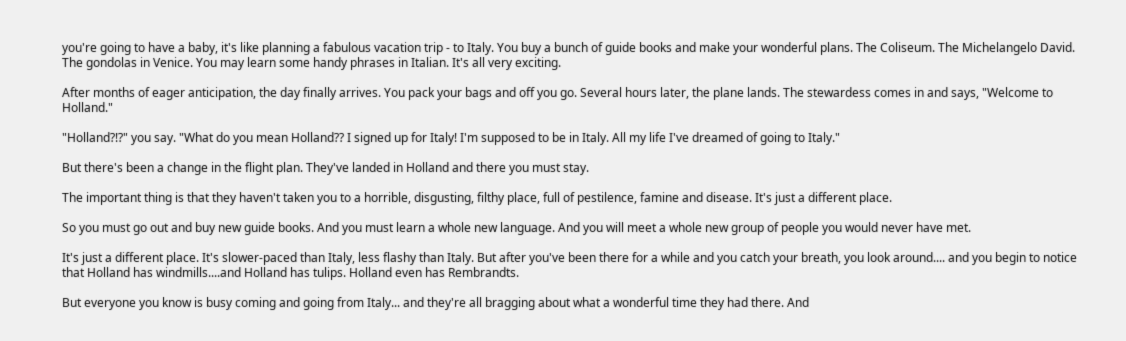you're going to have a baby, it's like planning a fabulous vacation trip - to Italy. You buy a bunch of guide books and make your wonderful plans. The Coliseum. The Michelangelo David. The gondolas in Venice. You may learn some handy phrases in Italian. It's all very exciting.

After months of eager anticipation, the day finally arrives. You pack your bags and off you go. Several hours later, the plane lands. The stewardess comes in and says, "Welcome to Holland."

"Holland?!?" you say. "What do you mean Holland?? I signed up for Italy! I'm supposed to be in Italy. All my life I've dreamed of going to Italy."

But there's been a change in the flight plan. They've landed in Holland and there you must stay.

The important thing is that they haven't taken you to a horrible, disgusting, filthy place, full of pestilence, famine and disease. It's just a different place.

So you must go out and buy new guide books. And you must learn a whole new language. And you will meet a whole new group of people you would never have met.

It's just a different place. It's slower-paced than Italy, less flashy than Italy. But after you've been there for a while and you catch your breath, you look around.... and you begin to notice that Holland has windmills....and Holland has tulips. Holland even has Rembrandts.

But everyone you know is busy coming and going from Italy... and they're all bragging about what a wonderful time they had there. And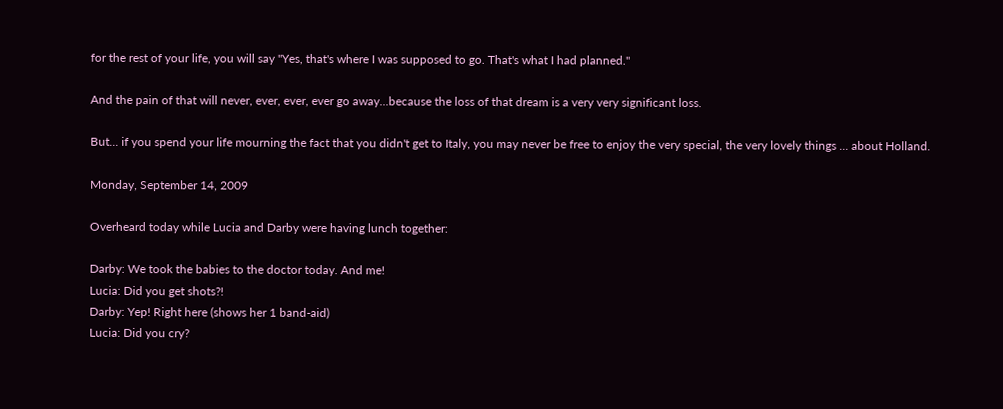for the rest of your life, you will say "Yes, that's where I was supposed to go. That's what I had planned."

And the pain of that will never, ever, ever, ever go away...because the loss of that dream is a very very significant loss.

But... if you spend your life mourning the fact that you didn't get to Italy, you may never be free to enjoy the very special, the very lovely things ... about Holland.

Monday, September 14, 2009

Overheard today while Lucia and Darby were having lunch together:

Darby: We took the babies to the doctor today. And me!
Lucia: Did you get shots?!
Darby: Yep! Right here (shows her 1 band-aid)
Lucia: Did you cry?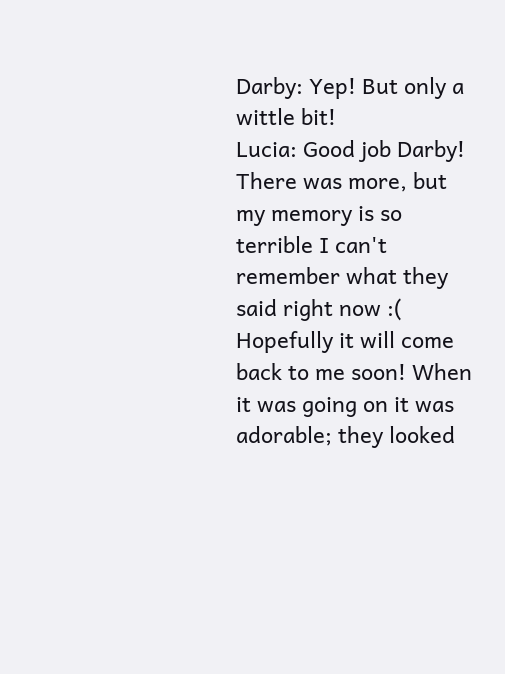Darby: Yep! But only a wittle bit!
Lucia: Good job Darby!
There was more, but my memory is so terrible I can't remember what they said right now :( Hopefully it will come back to me soon! When it was going on it was adorable; they looked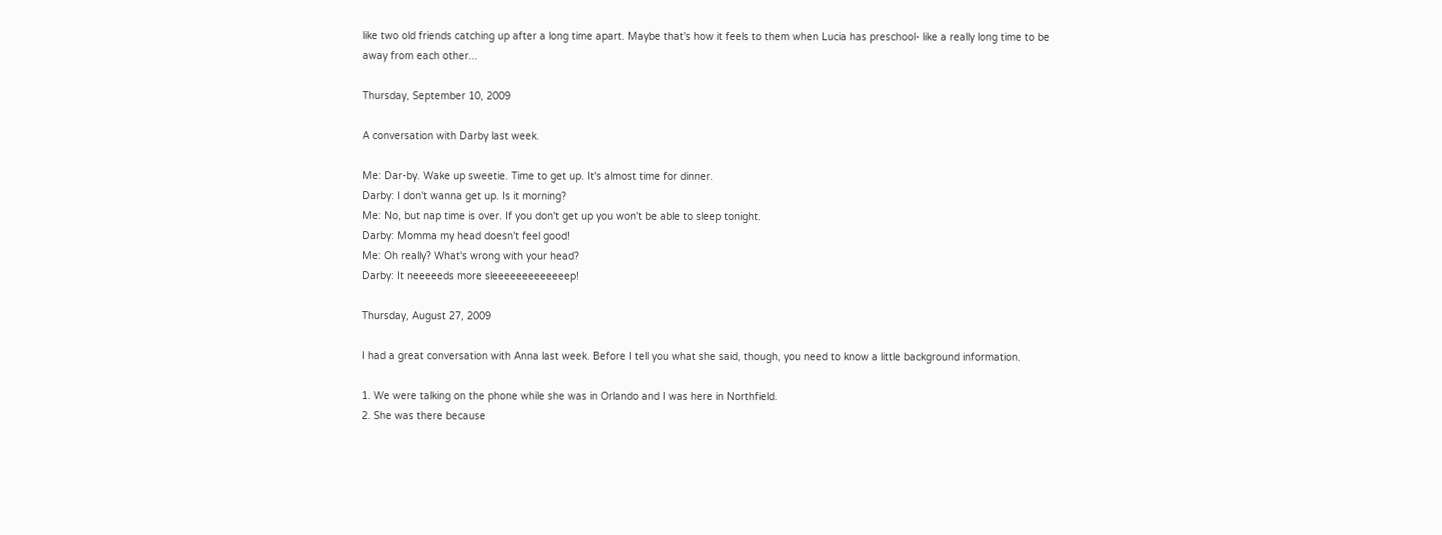like two old friends catching up after a long time apart. Maybe that's how it feels to them when Lucia has preschool- like a really long time to be away from each other...

Thursday, September 10, 2009

A conversation with Darby last week.

Me: Dar-by. Wake up sweetie. Time to get up. It's almost time for dinner.
Darby: I don't wanna get up. Is it morning?
Me: No, but nap time is over. If you don't get up you won't be able to sleep tonight.
Darby: Momma my head doesn't feel good!
Me: Oh really? What's wrong with your head?
Darby: It neeeeeds more sleeeeeeeeeeeeep!

Thursday, August 27, 2009

I had a great conversation with Anna last week. Before I tell you what she said, though, you need to know a little background information.

1. We were talking on the phone while she was in Orlando and I was here in Northfield.
2. She was there because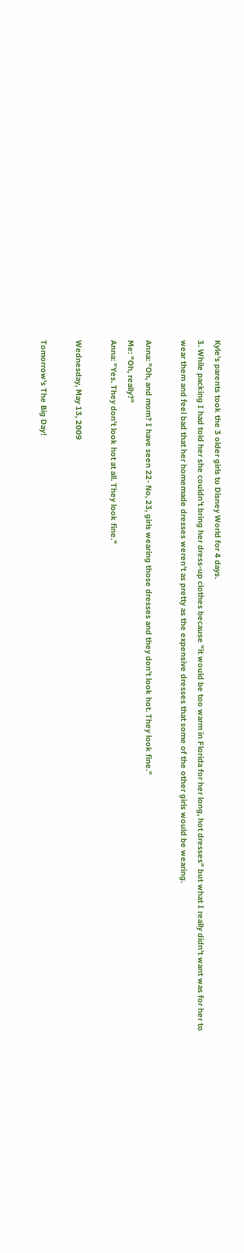Kyle's parents took the 3 older girls to Disney World for 4 days.
3. While packing I had told her she couldn't bring her dress-up clothes because "it would be too warm in Florida for her long, hot dresses" but what I really didn't want was for her to wear them and feel bad that her homemade dresses weren't as pretty as the expensive dresses that some of the other girls would be wearing.

Anna: "Oh, and mom? I have seen 22- No, 23, girls wearing those dresses and they don't look hot. They look fine."
Me: "Oh, really?"
Anna: "Yes. They don't look hot at all. They look fine."

Wednesday, May 13, 2009

Tomorrow's The Big Day!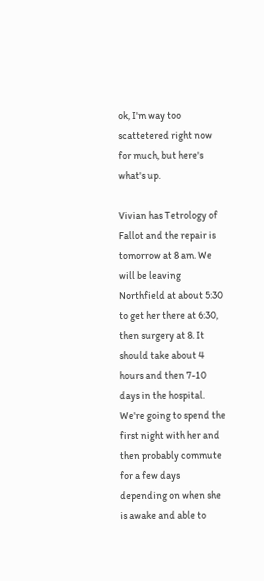ok, I'm way too scattetered right now for much, but here's what's up.

Vivian has Tetrology of Fallot and the repair is tomorrow at 8 am. We will be leaving Northfield at about 5:30 to get her there at 6:30, then surgery at 8. It should take about 4 hours and then 7-10 days in the hospital. We're going to spend the first night with her and then probably commute for a few days depending on when she is awake and able to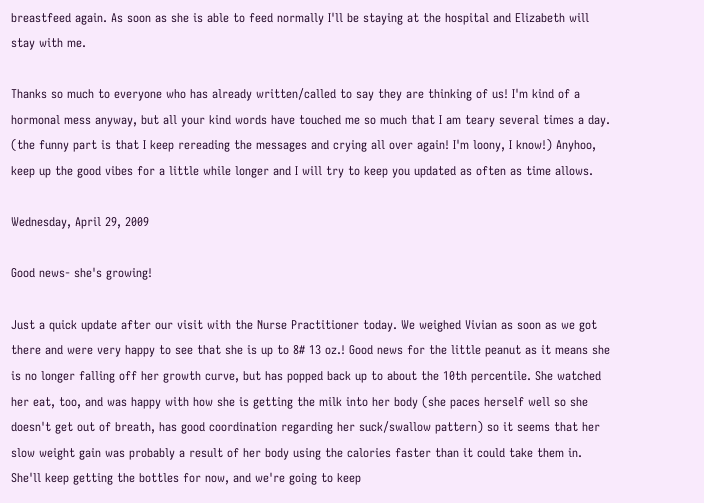breastfeed again. As soon as she is able to feed normally I'll be staying at the hospital and Elizabeth will stay with me.

Thanks so much to everyone who has already written/called to say they are thinking of us! I'm kind of a hormonal mess anyway, but all your kind words have touched me so much that I am teary several times a day. (the funny part is that I keep rereading the messages and crying all over again! I'm loony, I know!) Anyhoo, keep up the good vibes for a little while longer and I will try to keep you updated as often as time allows.

Wednesday, April 29, 2009

Good news- she's growing!

Just a quick update after our visit with the Nurse Practitioner today. We weighed Vivian as soon as we got there and were very happy to see that she is up to 8# 13 oz.! Good news for the little peanut as it means she is no longer falling off her growth curve, but has popped back up to about the 10th percentile. She watched her eat, too, and was happy with how she is getting the milk into her body (she paces herself well so she doesn't get out of breath, has good coordination regarding her suck/swallow pattern) so it seems that her slow weight gain was probably a result of her body using the calories faster than it could take them in. She'll keep getting the bottles for now, and we're going to keep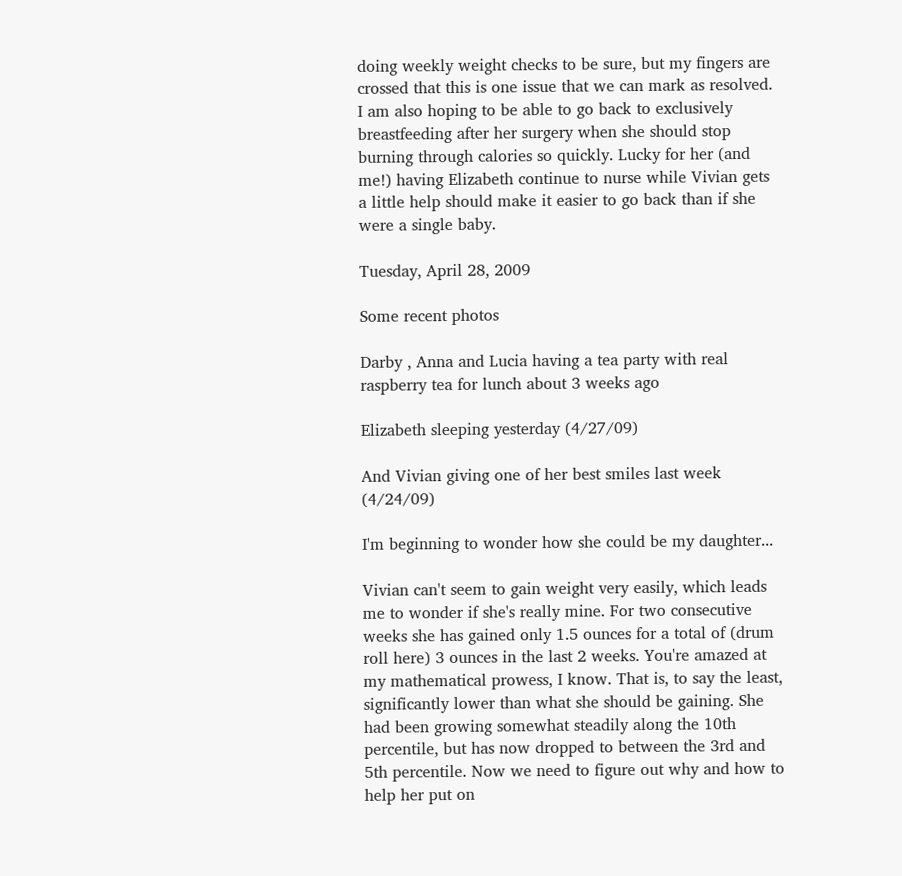doing weekly weight checks to be sure, but my fingers are crossed that this is one issue that we can mark as resolved. I am also hoping to be able to go back to exclusively breastfeeding after her surgery when she should stop burning through calories so quickly. Lucky for her (and me!) having Elizabeth continue to nurse while Vivian gets a little help should make it easier to go back than if she were a single baby.

Tuesday, April 28, 2009

Some recent photos

Darby , Anna and Lucia having a tea party with real raspberry tea for lunch about 3 weeks ago

Elizabeth sleeping yesterday (4/27/09)

And Vivian giving one of her best smiles last week (4/24/09)

I'm beginning to wonder how she could be my daughter...

Vivian can't seem to gain weight very easily, which leads me to wonder if she's really mine. For two consecutive weeks she has gained only 1.5 ounces for a total of (drum roll here) 3 ounces in the last 2 weeks. You're amazed at my mathematical prowess, I know. That is, to say the least, significantly lower than what she should be gaining. She had been growing somewhat steadily along the 10th percentile, but has now dropped to between the 3rd and 5th percentile. Now we need to figure out why and how to help her put on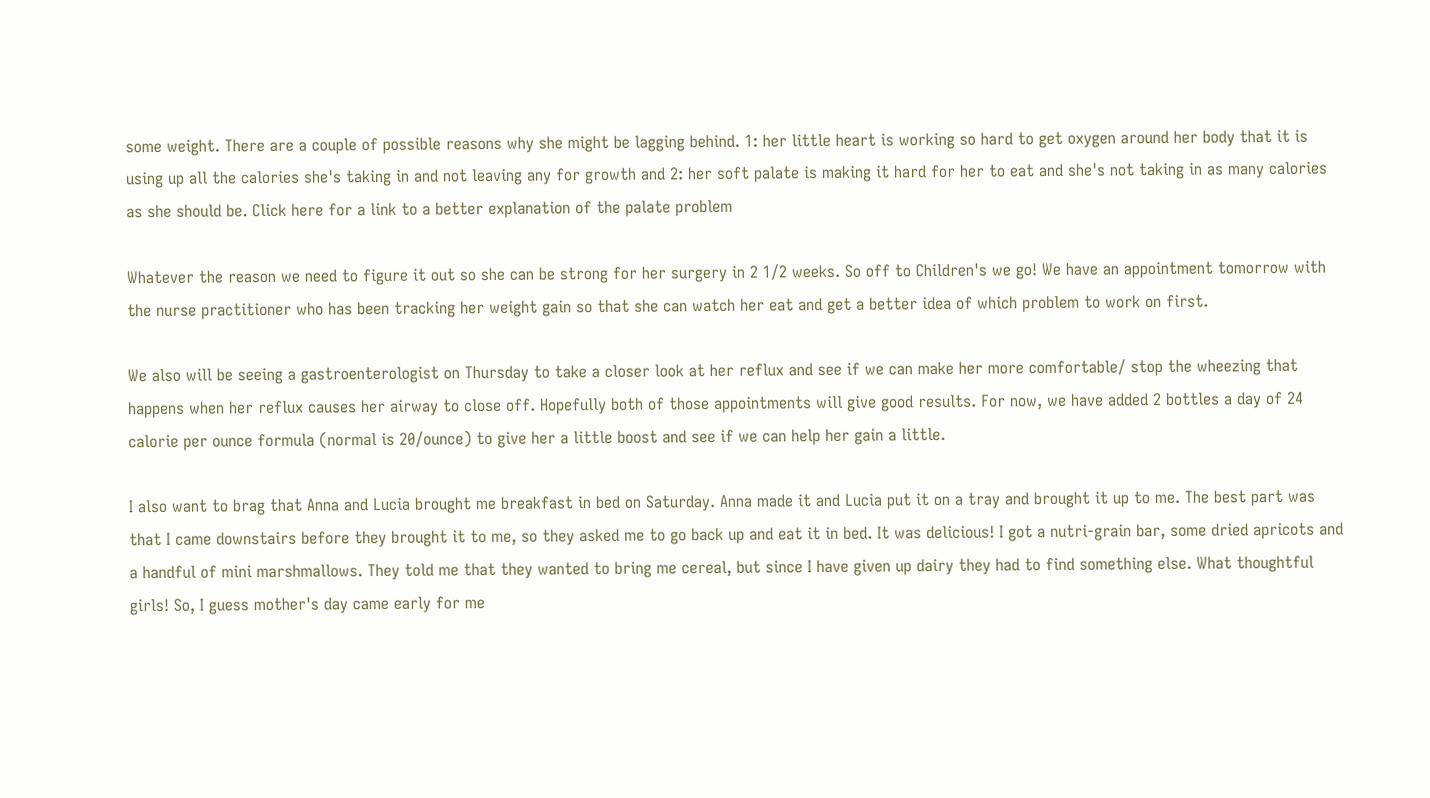some weight. There are a couple of possible reasons why she might be lagging behind. 1: her little heart is working so hard to get oxygen around her body that it is using up all the calories she's taking in and not leaving any for growth and 2: her soft palate is making it hard for her to eat and she's not taking in as many calories as she should be. Click here for a link to a better explanation of the palate problem

Whatever the reason we need to figure it out so she can be strong for her surgery in 2 1/2 weeks. So off to Children's we go! We have an appointment tomorrow with the nurse practitioner who has been tracking her weight gain so that she can watch her eat and get a better idea of which problem to work on first.

We also will be seeing a gastroenterologist on Thursday to take a closer look at her reflux and see if we can make her more comfortable/ stop the wheezing that happens when her reflux causes her airway to close off. Hopefully both of those appointments will give good results. For now, we have added 2 bottles a day of 24 calorie per ounce formula (normal is 20/ounce) to give her a little boost and see if we can help her gain a little.

I also want to brag that Anna and Lucia brought me breakfast in bed on Saturday. Anna made it and Lucia put it on a tray and brought it up to me. The best part was that I came downstairs before they brought it to me, so they asked me to go back up and eat it in bed. It was delicious! I got a nutri-grain bar, some dried apricots and a handful of mini marshmallows. They told me that they wanted to bring me cereal, but since I have given up dairy they had to find something else. What thoughtful girls! So, I guess mother's day came early for me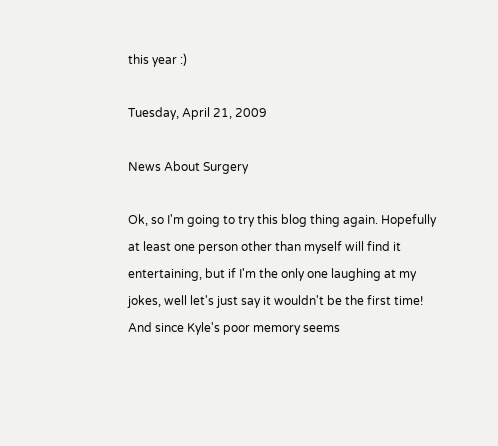this year :)

Tuesday, April 21, 2009

News About Surgery

Ok, so I'm going to try this blog thing again. Hopefully at least one person other than myself will find it entertaining, but if I'm the only one laughing at my jokes, well let's just say it wouldn't be the first time! And since Kyle's poor memory seems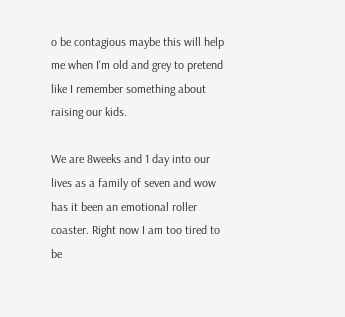o be contagious maybe this will help me when I'm old and grey to pretend like I remember something about raising our kids.

We are 8weeks and 1 day into our lives as a family of seven and wow has it been an emotional roller coaster. Right now I am too tired to be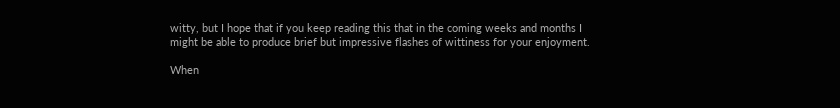witty, but I hope that if you keep reading this that in the coming weeks and months I might be able to produce brief but impressive flashes of wittiness for your enjoyment.

When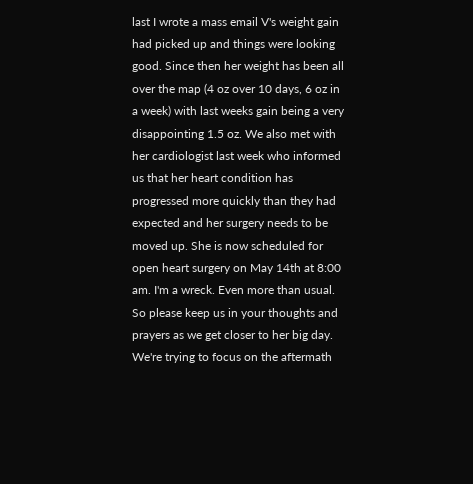last I wrote a mass email V's weight gain had picked up and things were looking good. Since then her weight has been all over the map (4 oz over 10 days, 6 oz in a week) with last weeks gain being a very disappointing 1.5 oz. We also met with her cardiologist last week who informed us that her heart condition has progressed more quickly than they had expected and her surgery needs to be moved up. She is now scheduled for open heart surgery on May 14th at 8:00 am. I'm a wreck. Even more than usual. So please keep us in your thoughts and prayers as we get closer to her big day. We're trying to focus on the aftermath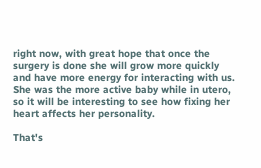right now, with great hope that once the surgery is done she will grow more quickly and have more energy for interacting with us. She was the more active baby while in utero, so it will be interesting to see how fixing her heart affects her personality.

That's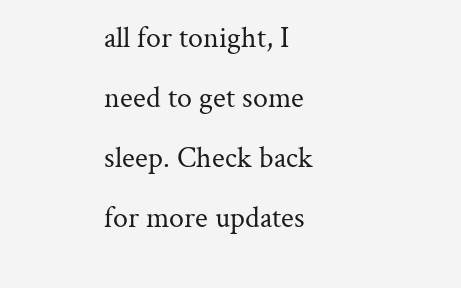all for tonight, I need to get some sleep. Check back for more updates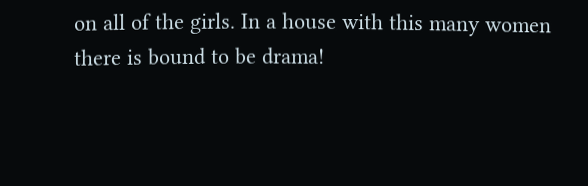on all of the girls. In a house with this many women there is bound to be drama!